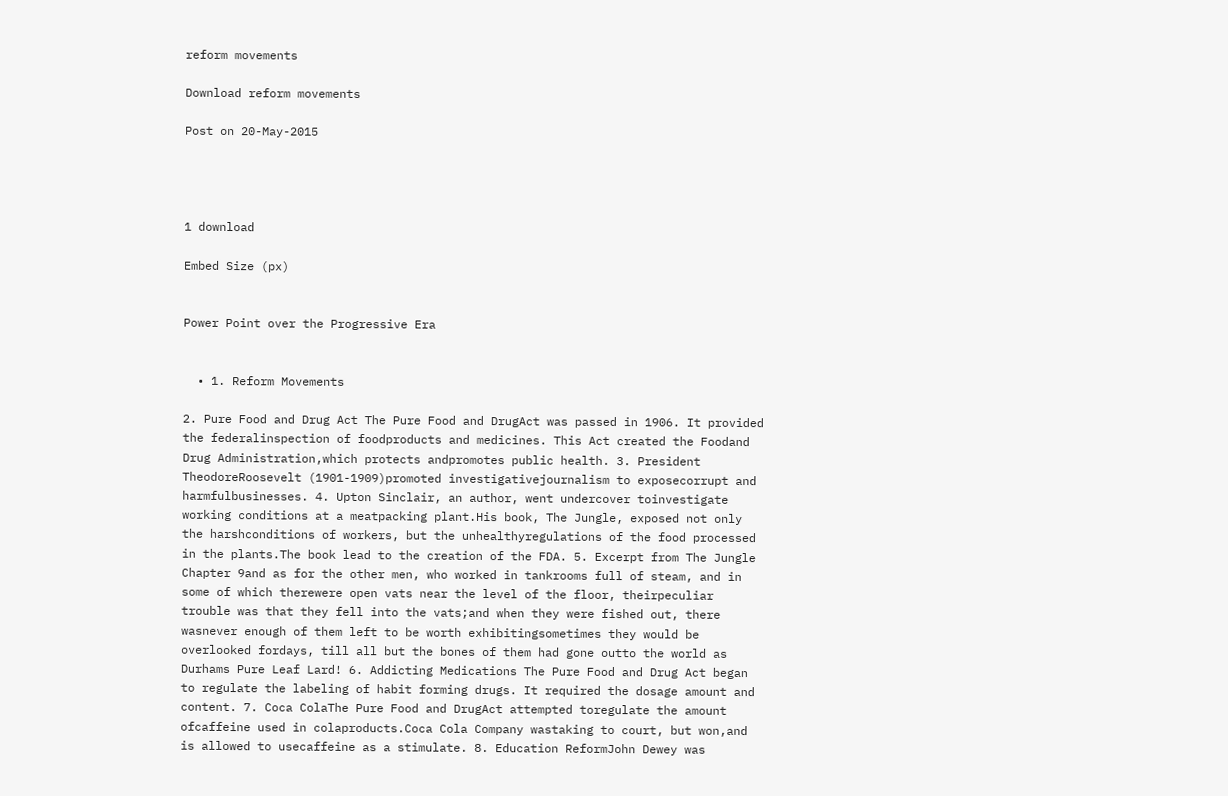reform movements

Download reform movements

Post on 20-May-2015




1 download

Embed Size (px)


Power Point over the Progressive Era


  • 1. Reform Movements

2. Pure Food and Drug Act The Pure Food and DrugAct was passed in 1906. It provided the federalinspection of foodproducts and medicines. This Act created the Foodand Drug Administration,which protects andpromotes public health. 3. President TheodoreRoosevelt (1901-1909)promoted investigativejournalism to exposecorrupt and harmfulbusinesses. 4. Upton Sinclair, an author, went undercover toinvestigate working conditions at a meatpacking plant.His book, The Jungle, exposed not only the harshconditions of workers, but the unhealthyregulations of the food processed in the plants.The book lead to the creation of the FDA. 5. Excerpt from The Jungle Chapter 9and as for the other men, who worked in tankrooms full of steam, and in some of which therewere open vats near the level of the floor, theirpeculiar trouble was that they fell into the vats;and when they were fished out, there wasnever enough of them left to be worth exhibitingsometimes they would be overlooked fordays, till all but the bones of them had gone outto the world as Durhams Pure Leaf Lard! 6. Addicting Medications The Pure Food and Drug Act began to regulate the labeling of habit forming drugs. It required the dosage amount and content. 7. Coca ColaThe Pure Food and DrugAct attempted toregulate the amount ofcaffeine used in colaproducts.Coca Cola Company wastaking to court, but won,and is allowed to usecaffeine as a stimulate. 8. Education ReformJohn Dewey was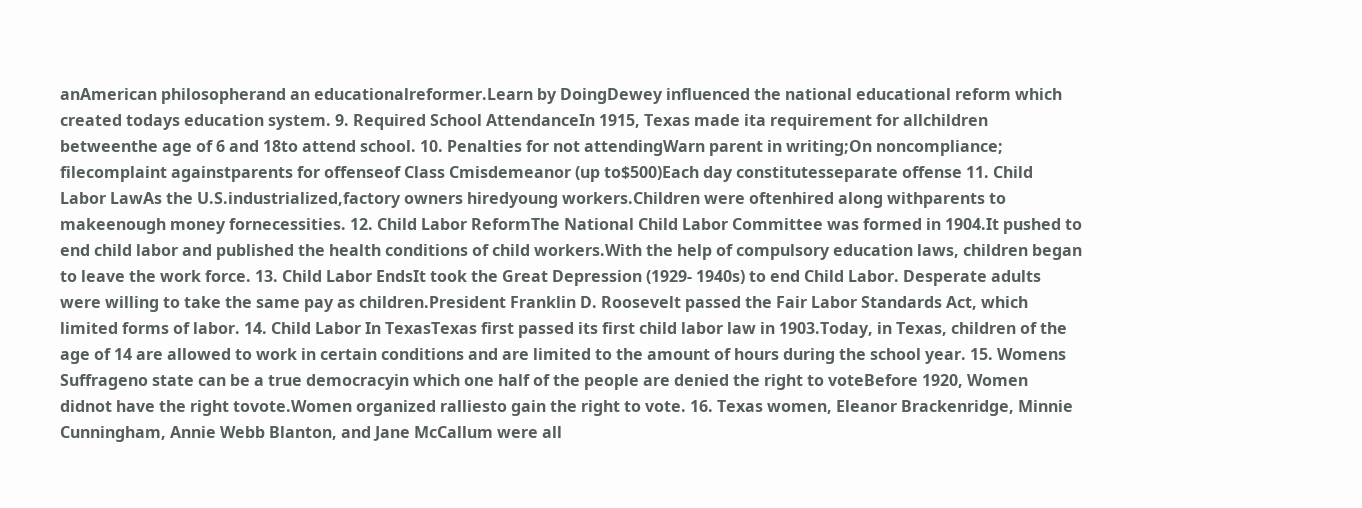anAmerican philosopherand an educationalreformer.Learn by DoingDewey influenced the national educational reform which created todays education system. 9. Required School AttendanceIn 1915, Texas made ita requirement for allchildren betweenthe age of 6 and 18to attend school. 10. Penalties for not attendingWarn parent in writing;On noncompliance; filecomplaint againstparents for offenseof Class Cmisdemeanor (up to$500)Each day constitutesseparate offense 11. Child Labor LawAs the U.S.industrialized,factory owners hiredyoung workers.Children were oftenhired along withparents to makeenough money fornecessities. 12. Child Labor ReformThe National Child Labor Committee was formed in 1904.It pushed to end child labor and published the health conditions of child workers.With the help of compulsory education laws, children began to leave the work force. 13. Child Labor EndsIt took the Great Depression (1929- 1940s) to end Child Labor. Desperate adults were willing to take the same pay as children.President Franklin D. Roosevelt passed the Fair Labor Standards Act, which limited forms of labor. 14. Child Labor In TexasTexas first passed its first child labor law in 1903.Today, in Texas, children of the age of 14 are allowed to work in certain conditions and are limited to the amount of hours during the school year. 15. Womens Suffrageno state can be a true democracyin which one half of the people are denied the right to voteBefore 1920, Women didnot have the right tovote.Women organized ralliesto gain the right to vote. 16. Texas women, Eleanor Brackenridge, Minnie Cunningham, Annie Webb Blanton, and Jane McCallum were all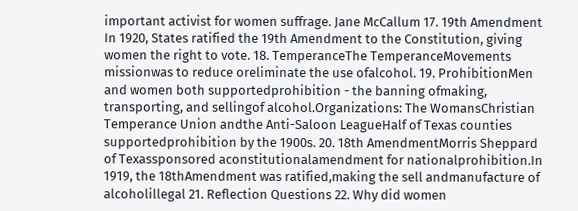important activist for women suffrage. Jane McCallum 17. 19th Amendment In 1920, States ratified the 19th Amendment to the Constitution, giving women the right to vote. 18. TemperanceThe TemperanceMovements missionwas to reduce oreliminate the use ofalcohol. 19. ProhibitionMen and women both supportedprohibition - the banning ofmaking, transporting, and sellingof alcohol.Organizations: The WomansChristian Temperance Union andthe Anti-Saloon LeagueHalf of Texas counties supportedprohibition by the 1900s. 20. 18th AmendmentMorris Sheppard of Texassponsored aconstitutionalamendment for nationalprohibition.In 1919, the 18thAmendment was ratified,making the sell andmanufacture of alcoholillegal 21. Reflection Questions 22. Why did women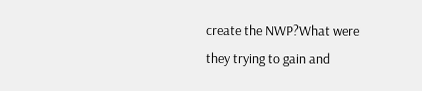create the NWP?What were they trying to gain and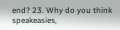end? 23. Why do you think speakeasies,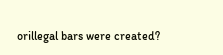orillegal bars were created?